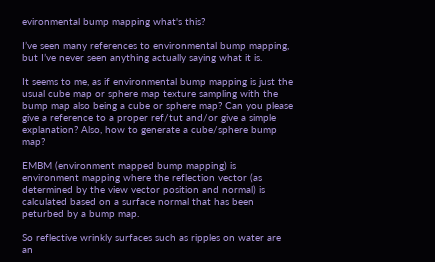evironmental bump mapping what's this?

I’ve seen many references to environmental bump mapping, but I’ve never seen anything actually saying what it is.

It seems to me, as if environmental bump mapping is just the usual cube map or sphere map texture sampling with the bump map also being a cube or sphere map? Can you please give a reference to a proper ref/tut and/or give a simple explanation? Also, how to generate a cube/sphere bump map?

EMBM (environment mapped bump mapping) is environment mapping where the reflection vector (as determined by the view vector position and normal) is calculated based on a surface normal that has been peturbed by a bump map.

So reflective wrinkly surfaces such as ripples on water are an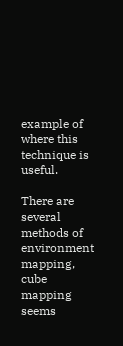example of where this technique is useful.

There are several methods of environment mapping, cube mapping seems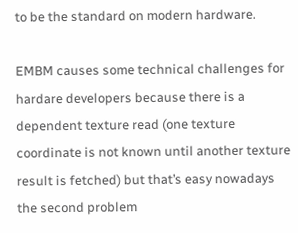to be the standard on modern hardware.

EMBM causes some technical challenges for hardare developers because there is a dependent texture read (one texture coordinate is not known until another texture result is fetched) but that’s easy nowadays the second problem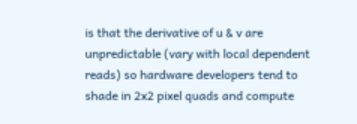is that the derivative of u & v are unpredictable (vary with local dependent reads) so hardware developers tend to shade in 2x2 pixel quads and compute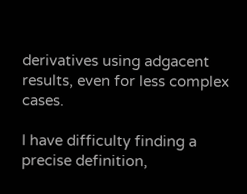derivatives using adgacent results, even for less complex cases.

I have difficulty finding a precise definition,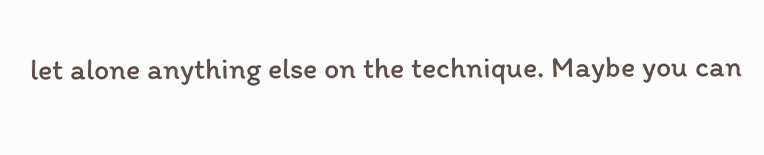let alone anything else on the technique. Maybe you can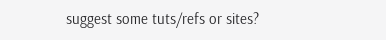suggest some tuts/refs or sites?